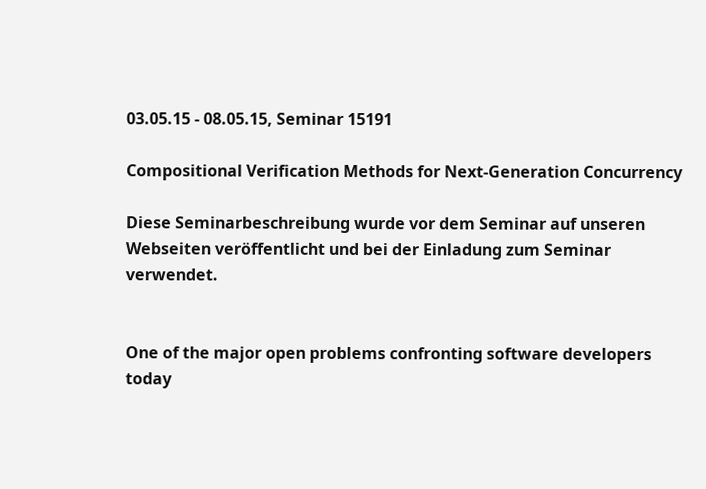03.05.15 - 08.05.15, Seminar 15191

Compositional Verification Methods for Next-Generation Concurrency

Diese Seminarbeschreibung wurde vor dem Seminar auf unseren Webseiten veröffentlicht und bei der Einladung zum Seminar verwendet.


One of the major open problems confronting software developers today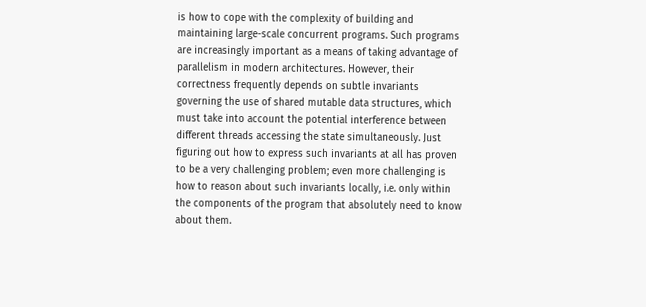is how to cope with the complexity of building and maintaining large-scale concurrent programs. Such programs are increasingly important as a means of taking advantage of parallelism in modern architectures. However, their correctness frequently depends on subtle invariants governing the use of shared mutable data structures, which must take into account the potential interference between different threads accessing the state simultaneously. Just figuring out how to express such invariants at all has proven to be a very challenging problem; even more challenging is how to reason about such invariants locally, i.e. only within the components of the program that absolutely need to know about them.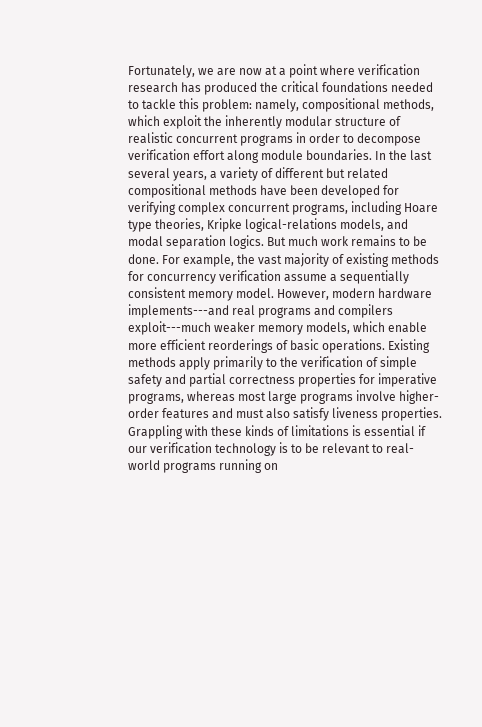Fortunately, we are now at a point where verification research has produced the critical foundations needed to tackle this problem: namely, compositional methods, which exploit the inherently modular structure of realistic concurrent programs in order to decompose verification effort along module boundaries. In the last several years, a variety of different but related compositional methods have been developed for verifying complex concurrent programs, including Hoare type theories, Kripke logical-relations models, and modal separation logics. But much work remains to be done. For example, the vast majority of existing methods for concurrency verification assume a sequentially consistent memory model. However, modern hardware implements---and real programs and compilers exploit---much weaker memory models, which enable more efficient reorderings of basic operations. Existing methods apply primarily to the verification of simple safety and partial correctness properties for imperative programs, whereas most large programs involve higher-order features and must also satisfy liveness properties. Grappling with these kinds of limitations is essential if our verification technology is to be relevant to real-world programs running on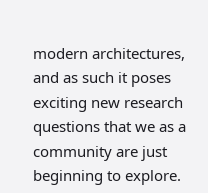modern architectures, and as such it poses exciting new research questions that we as a community are just beginning to explore.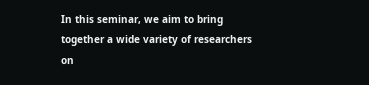In this seminar, we aim to bring together a wide variety of researchers on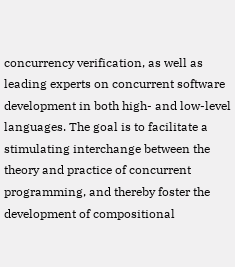concurrency verification, as well as leading experts on concurrent software development in both high- and low-level languages. The goal is to facilitate a stimulating interchange between the theory and practice of concurrent programming, and thereby foster the development of compositional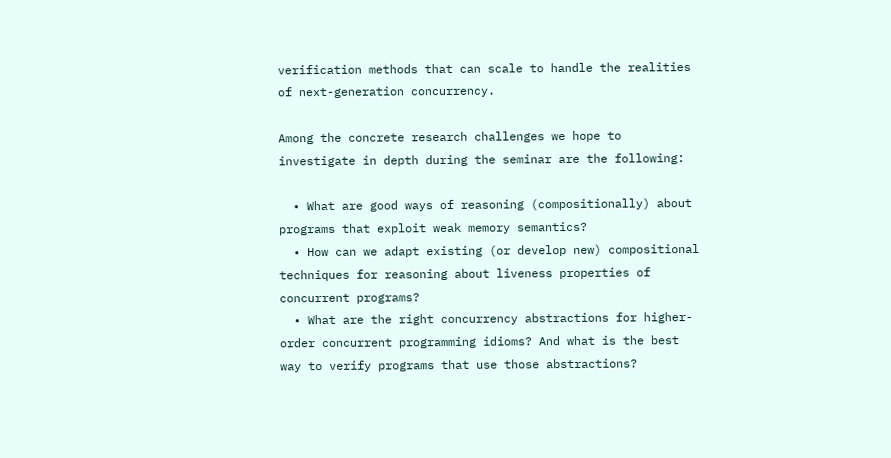verification methods that can scale to handle the realities of next-generation concurrency.

Among the concrete research challenges we hope to investigate in depth during the seminar are the following:

  • What are good ways of reasoning (compositionally) about programs that exploit weak memory semantics?
  • How can we adapt existing (or develop new) compositional techniques for reasoning about liveness properties of concurrent programs?
  • What are the right concurrency abstractions for higher-order concurrent programming idioms? And what is the best way to verify programs that use those abstractions?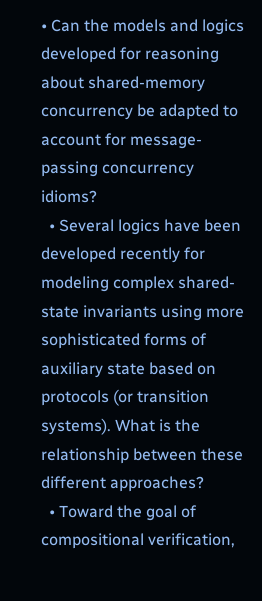• Can the models and logics developed for reasoning about shared-memory concurrency be adapted to account for message-passing concurrency idioms?
  • Several logics have been developed recently for modeling complex shared-state invariants using more sophisticated forms of auxiliary state based on protocols (or transition systems). What is the relationship between these different approaches?
  • Toward the goal of compositional verification,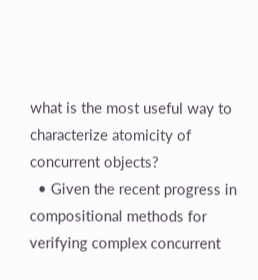what is the most useful way to characterize atomicity of concurrent objects?
  • Given the recent progress in compositional methods for verifying complex concurrent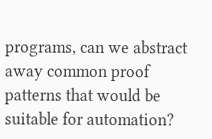programs, can we abstract away common proof patterns that would be suitable for automation?